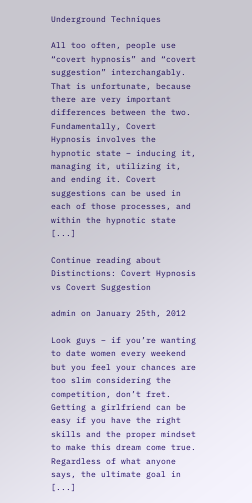Underground Techniques

All too often, people use “covert hypnosis” and “covert suggestion” interchangably. That is unfortunate, because there are very important differences between the two. Fundamentally, Covert Hypnosis involves the hypnotic state – inducing it, managing it, utilizing it, and ending it. Covert suggestions can be used in each of those processes, and within the hypnotic state [...]

Continue reading about Distinctions: Covert Hypnosis vs Covert Suggestion

admin on January 25th, 2012

Look guys – if you’re wanting to date women every weekend but you feel your chances are too slim considering the competition, don’t fret. Getting a girlfriend can be easy if you have the right skills and the proper mindset to make this dream come true. Regardless of what anyone says, the ultimate goal in [...]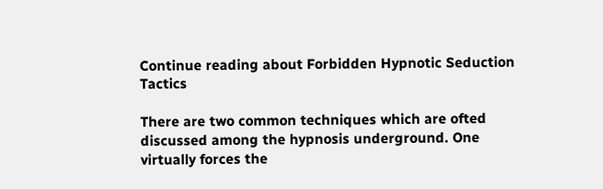Continue reading about Forbidden Hypnotic Seduction Tactics

There are two common techniques which are ofted discussed among the hypnosis underground. One virtually forces the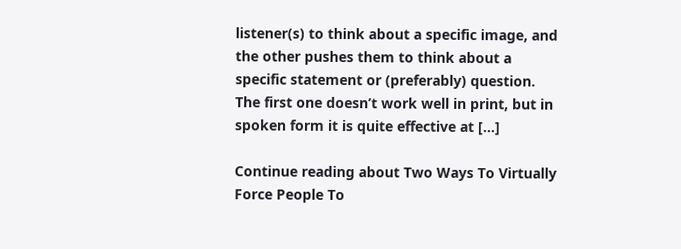listener(s) to think about a specific image, and the other pushes them to think about a specific statement or (preferably) question. The first one doesn’t work well in print, but in spoken form it is quite effective at [...]

Continue reading about Two Ways To Virtually Force People To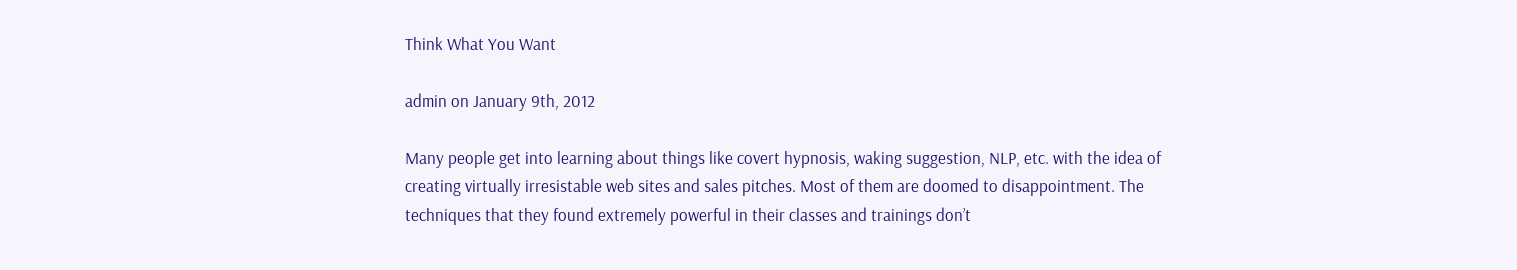Think What You Want

admin on January 9th, 2012

Many people get into learning about things like covert hypnosis, waking suggestion, NLP, etc. with the idea of creating virtually irresistable web sites and sales pitches. Most of them are doomed to disappointment. The techniques that they found extremely powerful in their classes and trainings don’t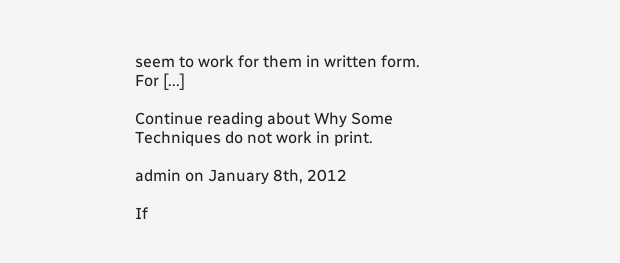seem to work for them in written form. For [...]

Continue reading about Why Some Techniques do not work in print.

admin on January 8th, 2012

If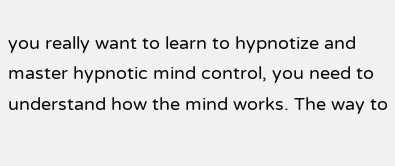you really want to learn to hypnotize and master hypnotic mind control, you need to understand how the mind works. The way to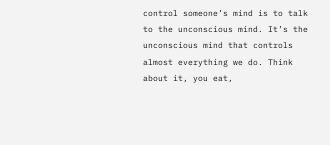control someone’s mind is to talk to the unconscious mind. It’s the unconscious mind that controls almost everything we do. Think about it, you eat,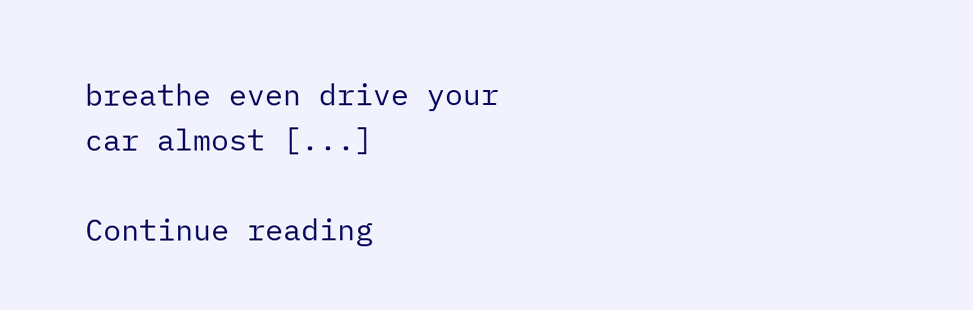breathe even drive your car almost [...]

Continue reading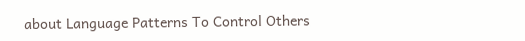about Language Patterns To Control Others